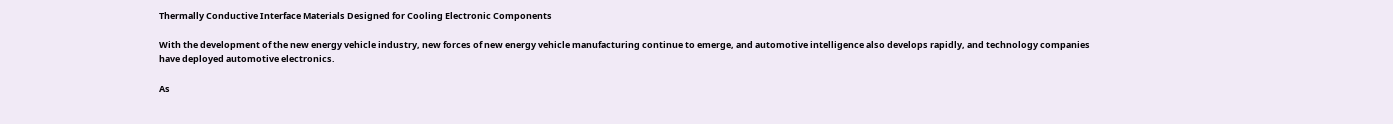Thermally Conductive Interface Materials Designed for Cooling Electronic Components

With the development of the new energy vehicle industry, new forces of new energy vehicle manufacturing continue to emerge, and automotive intelligence also develops rapidly, and technology companies have deployed automotive electronics.

As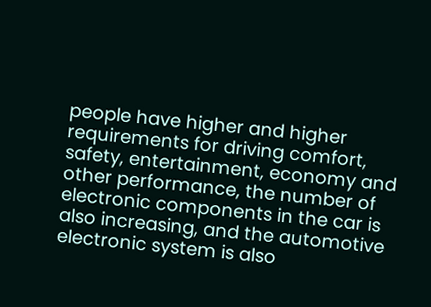people have higher and higher requirements for driving comfort, safety, entertainment, economy and other performance, the number of electronic components in the car is also increasing, and the automotive electronic system is also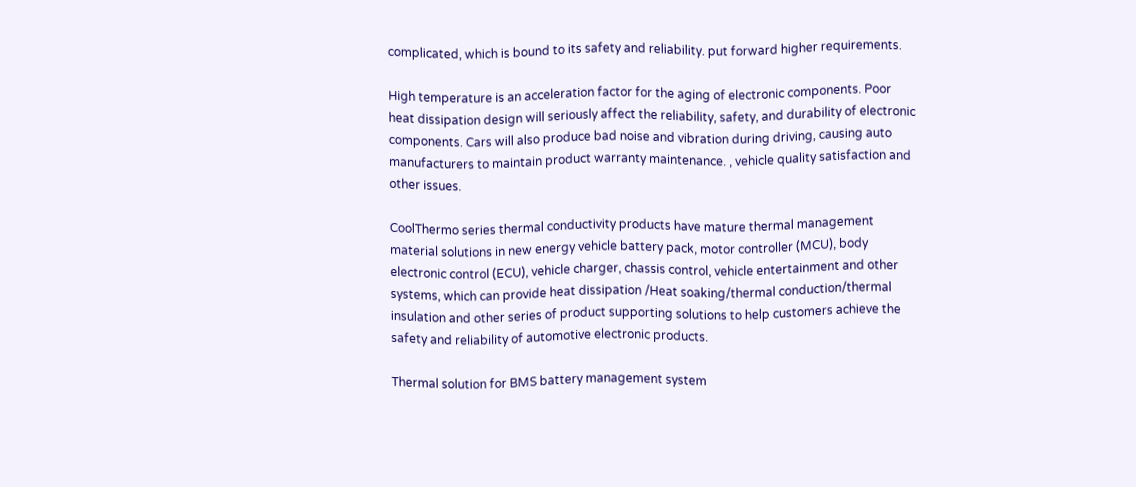complicated, which is bound to its safety and reliability. put forward higher requirements.

High temperature is an acceleration factor for the aging of electronic components. Poor heat dissipation design will seriously affect the reliability, safety, and durability of electronic components. Cars will also produce bad noise and vibration during driving, causing auto manufacturers to maintain product warranty maintenance. , vehicle quality satisfaction and other issues.

CoolThermo series thermal conductivity products have mature thermal management material solutions in new energy vehicle battery pack, motor controller (MCU), body electronic control (ECU), vehicle charger, chassis control, vehicle entertainment and other systems, which can provide heat dissipation /Heat soaking/thermal conduction/thermal insulation and other series of product supporting solutions to help customers achieve the safety and reliability of automotive electronic products.

Thermal solution for BMS battery management system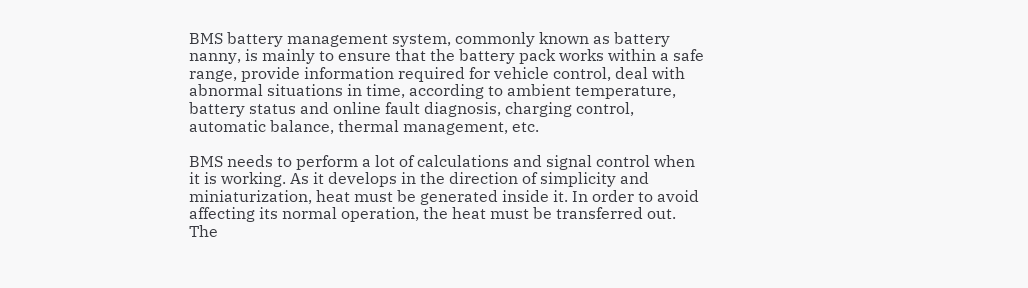BMS battery management system, commonly known as battery nanny, is mainly to ensure that the battery pack works within a safe range, provide information required for vehicle control, deal with abnormal situations in time, according to ambient temperature, battery status and online fault diagnosis, charging control, automatic balance, thermal management, etc.

BMS needs to perform a lot of calculations and signal control when it is working. As it develops in the direction of simplicity and miniaturization, heat must be generated inside it. In order to avoid affecting its normal operation, the heat must be transferred out. The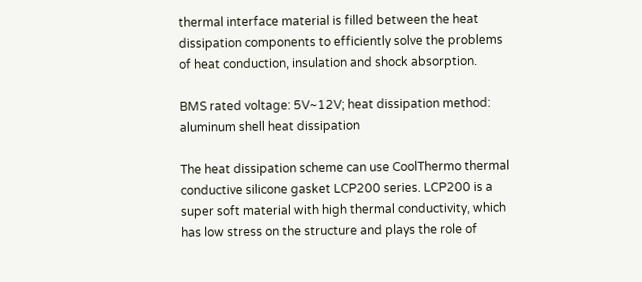thermal interface material is filled between the heat dissipation components to efficiently solve the problems of heat conduction, insulation and shock absorption.

BMS rated voltage: 5V~12V; heat dissipation method: aluminum shell heat dissipation

The heat dissipation scheme can use CoolThermo thermal conductive silicone gasket LCP200 series. LCP200 is a super soft material with high thermal conductivity, which has low stress on the structure and plays the role of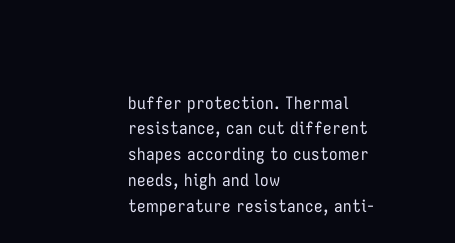buffer protection. Thermal resistance, can cut different shapes according to customer needs, high and low temperature resistance, anti-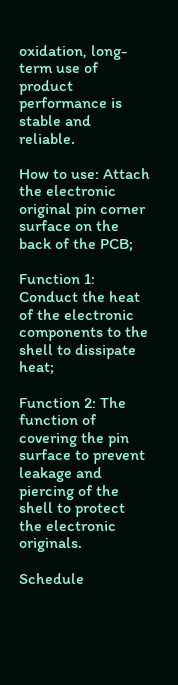oxidation, long-term use of product performance is stable and reliable.

How to use: Attach the electronic original pin corner surface on the back of the PCB;

Function 1: Conduct the heat of the electronic components to the shell to dissipate heat;

Function 2: The function of covering the pin surface to prevent leakage and piercing of the shell to protect the electronic originals.

Schedule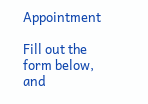Appointment

Fill out the form below, and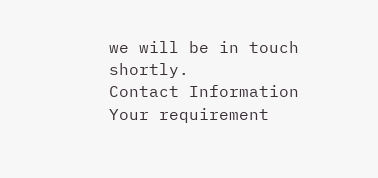we will be in touch shortly.
Contact Information
Your requirement